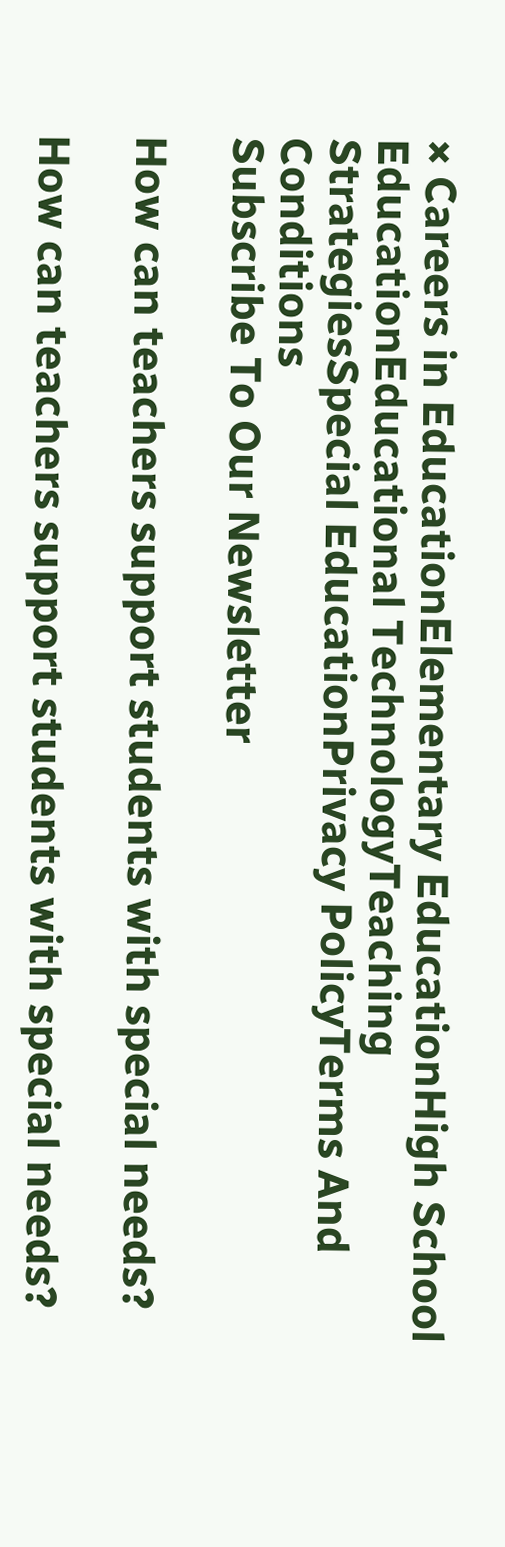× Careers in EducationElementary EducationHigh School EducationEducational TechnologyTeaching StrategiesSpecial EducationPrivacy PolicyTerms And Conditions
Subscribe To Our Newsletter

How can teachers support students with special needs?

How can teachers support students with special needs?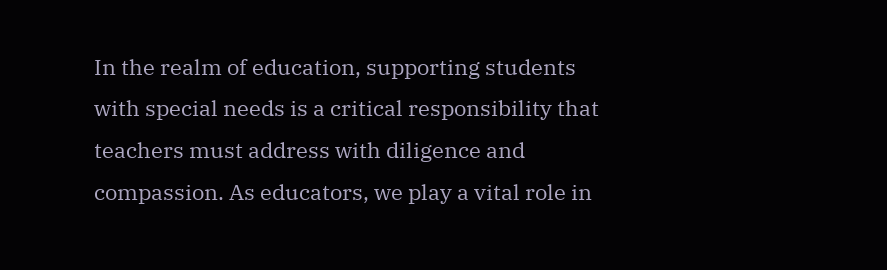In the realm of education, supporting students with special needs is a critical responsibility that teachers must address with diligence and compassion. As educators, we play a vital role in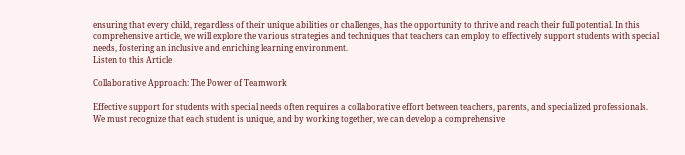ensuring that every child, regardless of their unique abilities or challenges, has the opportunity to thrive and reach their full potential. In this comprehensive article, we will explore the various strategies and techniques that teachers can employ to effectively support students with special needs, fostering an inclusive and enriching learning environment.
Listen to this Article

Collaborative Approach: The Power of Teamwork

Effective support for students with special needs often requires a collaborative effort between teachers, parents, and specialized professionals. We must recognize that each student is unique, and by working together, we can develop a comprehensive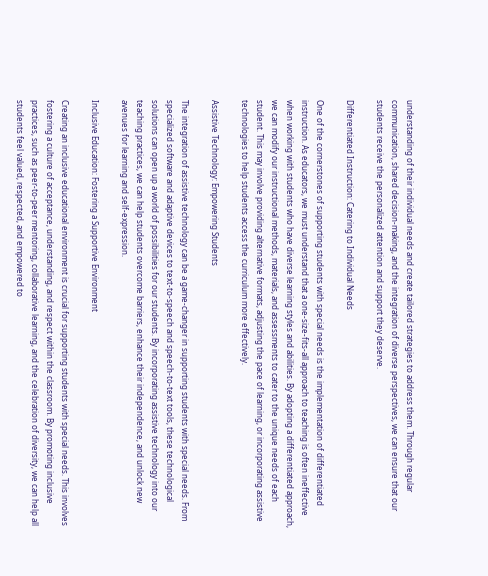understanding of their individual needs and create tailored strategies to address them. Through regular communication, shared decision-making, and the integration of diverse perspectives, we can ensure that our students receive the personalized attention and support they deserve.

Differentiated Instruction: Catering to Individual Needs

One of the cornerstones of supporting students with special needs is the implementation of differentiated instruction. As educators, we must understand that a one-size-fits-all approach to teaching is often ineffective when working with students who have diverse learning styles and abilities. By adopting a differentiated approach, we can modify our instructional methods, materials, and assessments to cater to the unique needs of each student. This may involve providing alternative formats, adjusting the pace of learning, or incorporating assistive technologies to help students access the curriculum more effectively.

Assistive Technology: Empowering Students

The integration of assistive technology can be a game-changer in supporting students with special needs. From specialized software and adaptive devices to text-to-speech and speech-to-text tools, these technological solutions can open up a world of possibilities for our students. By incorporating assistive technology into our teaching practices, we can help students overcome barriers, enhance their independence, and unlock new avenues for learning and self-expression.

Inclusive Education: Fostering a Supportive Environment

Creating an inclusive educational environment is crucial for supporting students with special needs. This involves fostering a culture of acceptance, understanding, and respect within the classroom. By promoting inclusive practices, such as peer-to-peer mentoring, collaborative learning, and the celebration of diversity, we can help all students feel valued, respected, and empowered to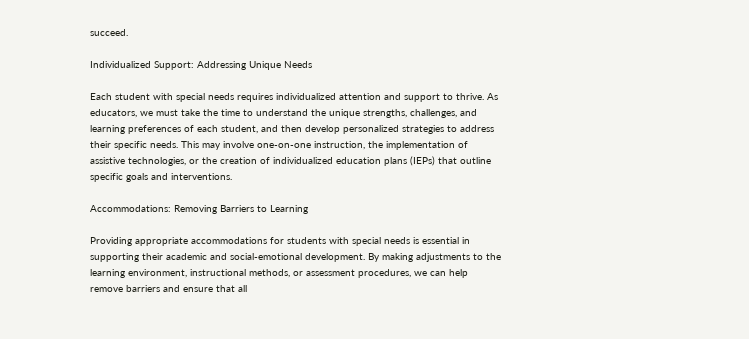succeed.

Individualized Support: Addressing Unique Needs

Each student with special needs requires individualized attention and support to thrive. As educators, we must take the time to understand the unique strengths, challenges, and learning preferences of each student, and then develop personalized strategies to address their specific needs. This may involve one-on-one instruction, the implementation of assistive technologies, or the creation of individualized education plans (IEPs) that outline specific goals and interventions.

Accommodations: Removing Barriers to Learning

Providing appropriate accommodations for students with special needs is essential in supporting their academic and social-emotional development. By making adjustments to the learning environment, instructional methods, or assessment procedures, we can help remove barriers and ensure that all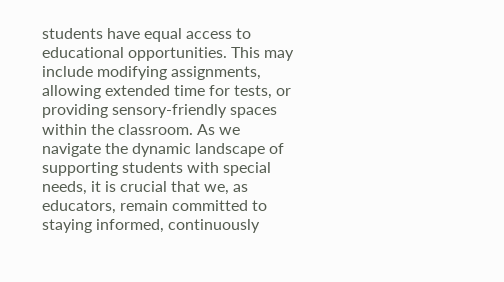students have equal access to educational opportunities. This may include modifying assignments, allowing extended time for tests, or providing sensory-friendly spaces within the classroom. As we navigate the dynamic landscape of supporting students with special needs, it is crucial that we, as educators, remain committed to staying informed, continuously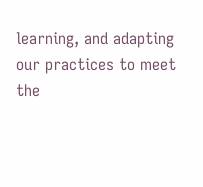learning, and adapting our practices to meet the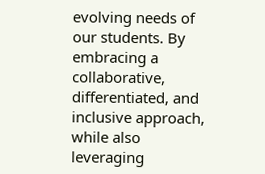evolving needs of our students. By embracing a collaborative, differentiated, and inclusive approach, while also leveraging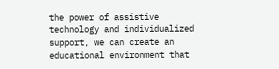the power of assistive technology and individualized support, we can create an educational environment that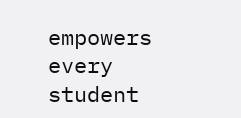empowers every student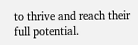to thrive and reach their full potential.